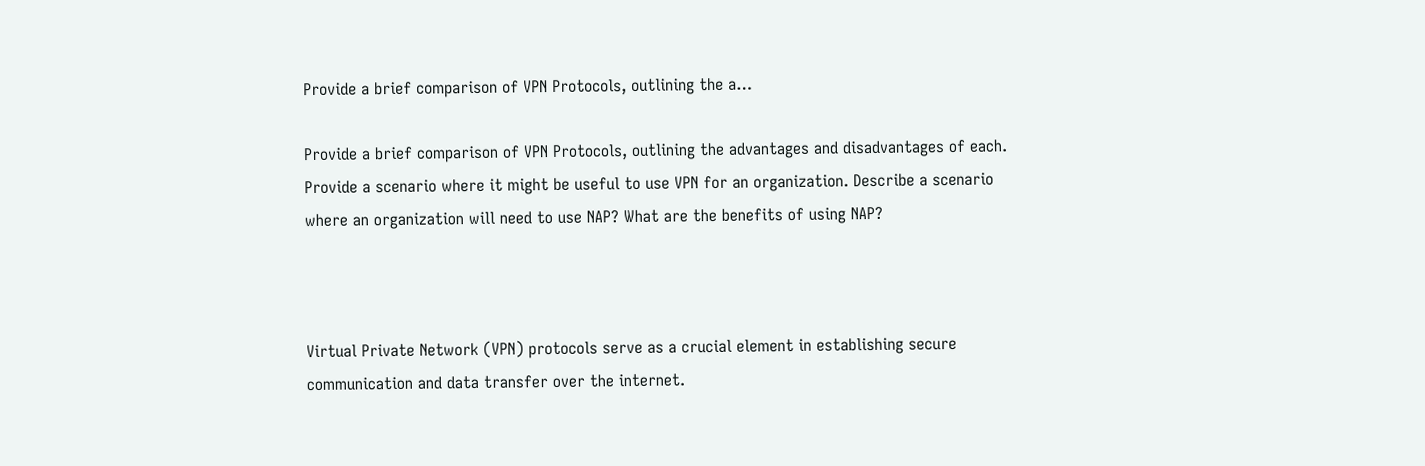Provide a brief comparison of VPN Protocols, outlining the a…

Provide a brief comparison of VPN Protocols, outlining the advantages and disadvantages of each.  Provide a scenario where it might be useful to use VPN for an organization. Describe a scenario where an organization will need to use NAP? What are the benefits of using NAP?



Virtual Private Network (VPN) protocols serve as a crucial element in establishing secure communication and data transfer over the internet.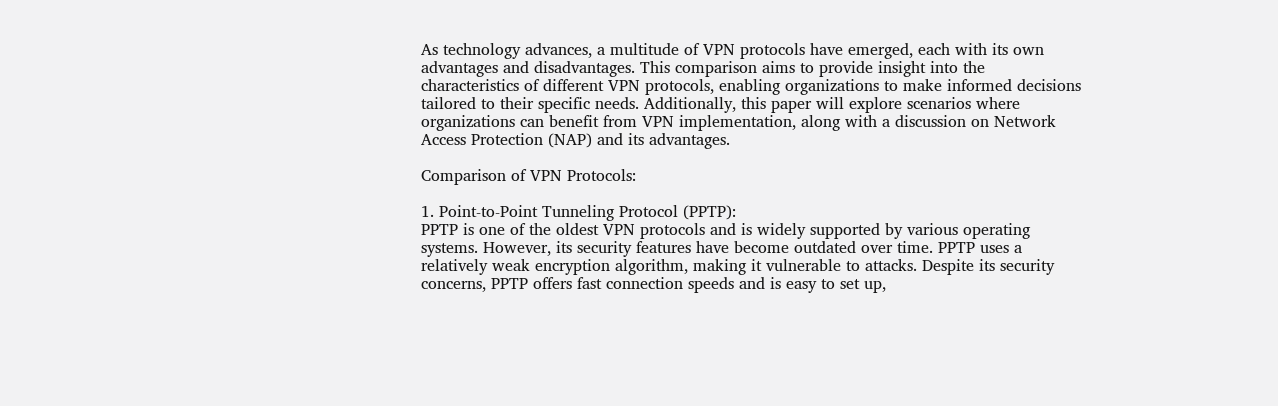As technology advances, a multitude of VPN protocols have emerged, each with its own advantages and disadvantages. This comparison aims to provide insight into the characteristics of different VPN protocols, enabling organizations to make informed decisions tailored to their specific needs. Additionally, this paper will explore scenarios where organizations can benefit from VPN implementation, along with a discussion on Network Access Protection (NAP) and its advantages.

Comparison of VPN Protocols:

1. Point-to-Point Tunneling Protocol (PPTP):
PPTP is one of the oldest VPN protocols and is widely supported by various operating systems. However, its security features have become outdated over time. PPTP uses a relatively weak encryption algorithm, making it vulnerable to attacks. Despite its security concerns, PPTP offers fast connection speeds and is easy to set up,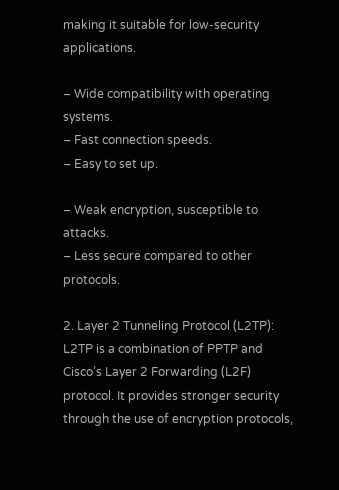making it suitable for low-security applications.

– Wide compatibility with operating systems.
– Fast connection speeds.
– Easy to set up.

– Weak encryption, susceptible to attacks.
– Less secure compared to other protocols.

2. Layer 2 Tunneling Protocol (L2TP):
L2TP is a combination of PPTP and Cisco’s Layer 2 Forwarding (L2F) protocol. It provides stronger security through the use of encryption protocols,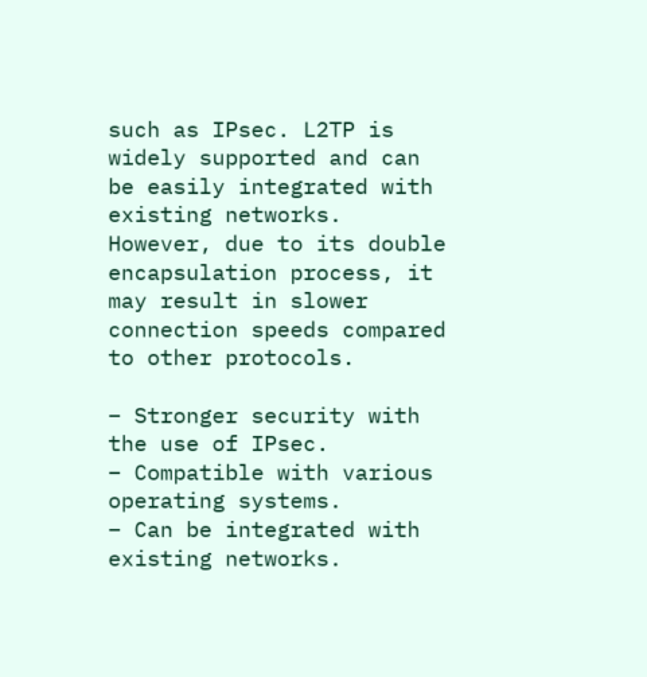such as IPsec. L2TP is widely supported and can be easily integrated with existing networks. However, due to its double encapsulation process, it may result in slower connection speeds compared to other protocols.

– Stronger security with the use of IPsec.
– Compatible with various operating systems.
– Can be integrated with existing networks.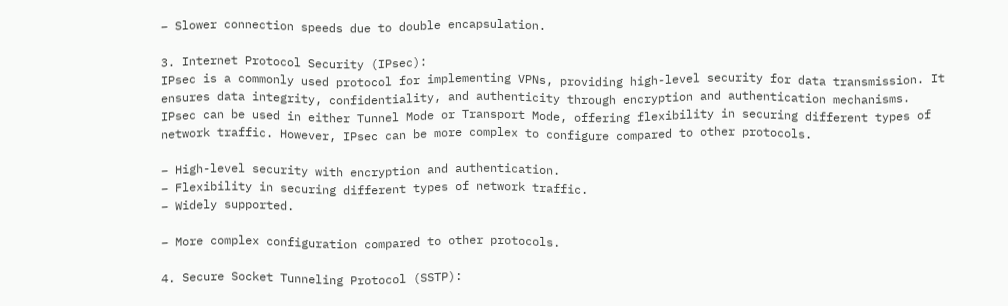– Slower connection speeds due to double encapsulation.

3. Internet Protocol Security (IPsec):
IPsec is a commonly used protocol for implementing VPNs, providing high-level security for data transmission. It ensures data integrity, confidentiality, and authenticity through encryption and authentication mechanisms. IPsec can be used in either Tunnel Mode or Transport Mode, offering flexibility in securing different types of network traffic. However, IPsec can be more complex to configure compared to other protocols.

– High-level security with encryption and authentication.
– Flexibility in securing different types of network traffic.
– Widely supported.

– More complex configuration compared to other protocols.

4. Secure Socket Tunneling Protocol (SSTP):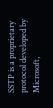SSTP is a proprietary protocol developed by Microsoft,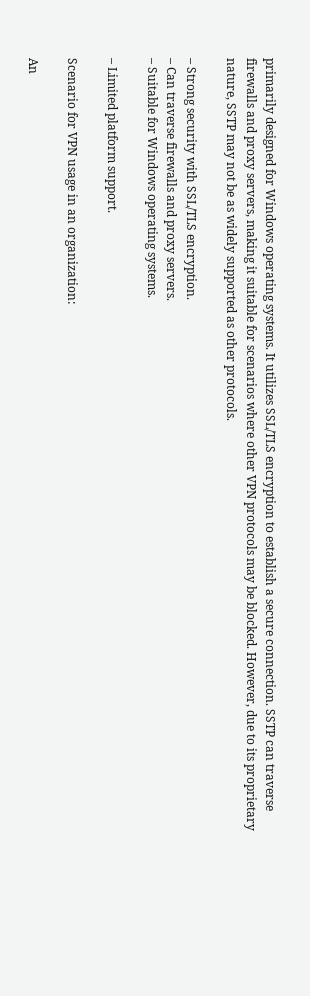primarily designed for Windows operating systems. It utilizes SSL/TLS encryption to establish a secure connection. SSTP can traverse firewalls and proxy servers, making it suitable for scenarios where other VPN protocols may be blocked. However, due to its proprietary nature, SSTP may not be as widely supported as other protocols.

– Strong security with SSL/TLS encryption.
– Can traverse firewalls and proxy servers.
– Suitable for Windows operating systems.

– Limited platform support.

Scenario for VPN usage in an organization:

An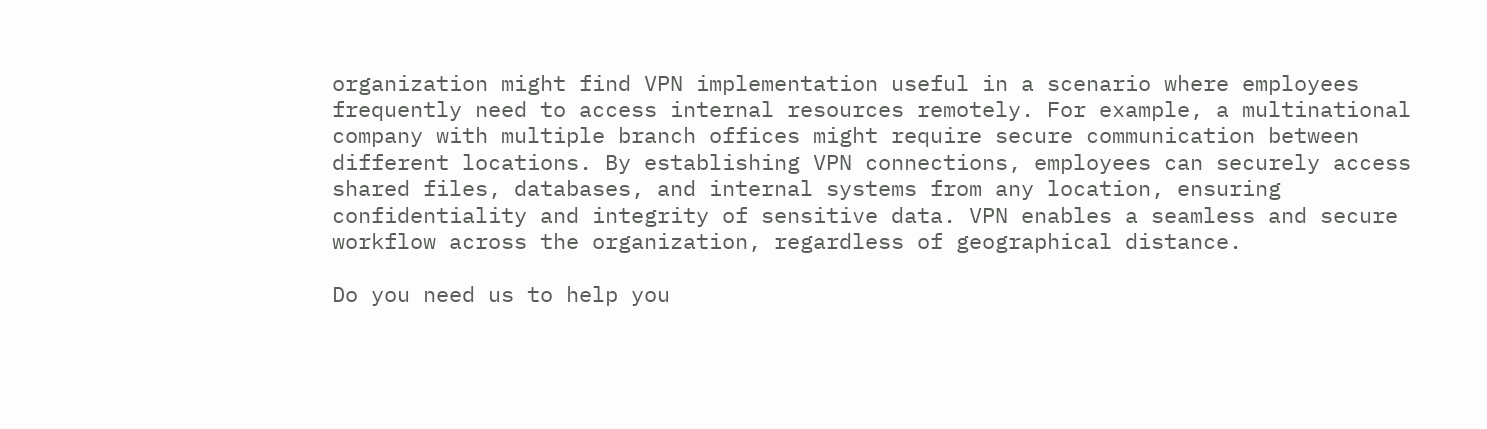organization might find VPN implementation useful in a scenario where employees frequently need to access internal resources remotely. For example, a multinational company with multiple branch offices might require secure communication between different locations. By establishing VPN connections, employees can securely access shared files, databases, and internal systems from any location, ensuring confidentiality and integrity of sensitive data. VPN enables a seamless and secure workflow across the organization, regardless of geographical distance.

Do you need us to help you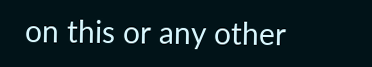on this or any other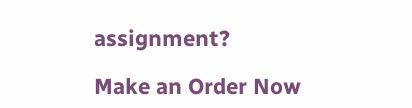assignment?

Make an Order Now